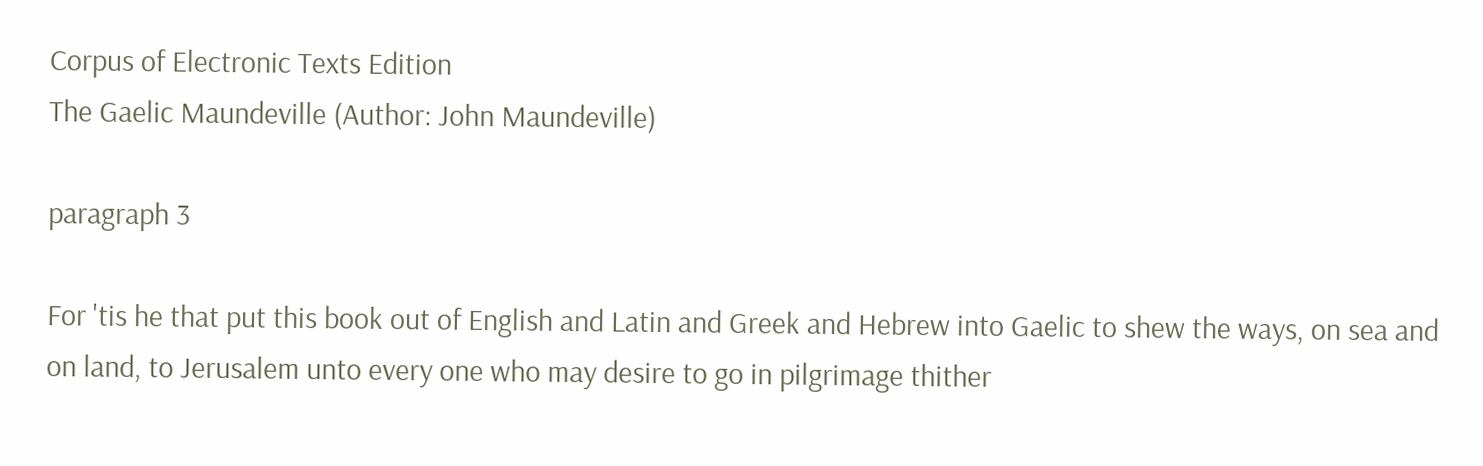Corpus of Electronic Texts Edition
The Gaelic Maundeville (Author: John Maundeville)

paragraph 3

For 'tis he that put this book out of English and Latin and Greek and Hebrew into Gaelic to shew the ways, on sea and on land, to Jerusalem unto every one who may desire to go in pilgrimage thither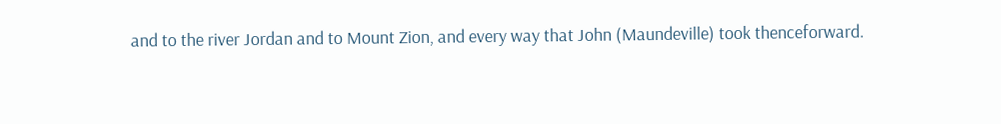and to the river Jordan and to Mount Zion, and every way that John (Maundeville) took thenceforward.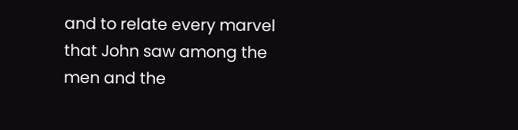and to relate every marvel that John saw among the men and the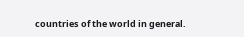countries of the world in general.